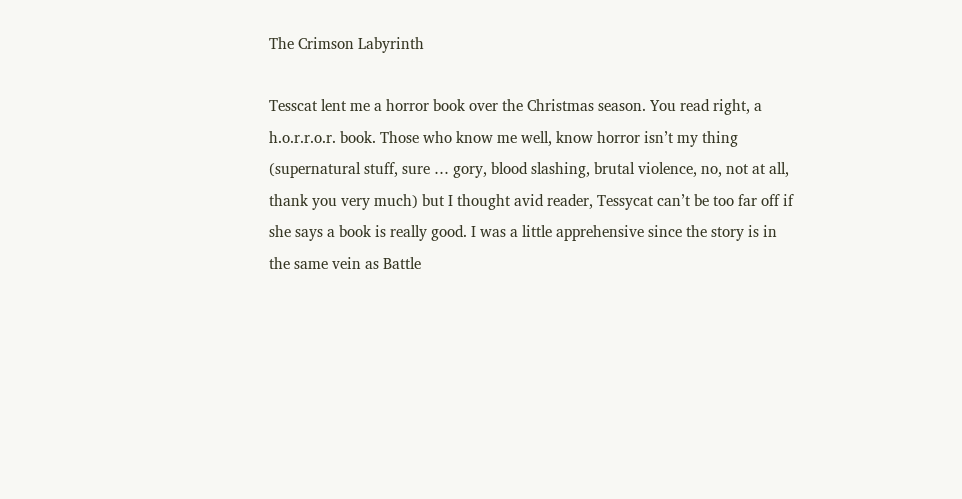The Crimson Labyrinth

Tesscat lent me a horror book over the Christmas season. You read right, a h.o.r.r.o.r. book. Those who know me well, know horror isn’t my thing (supernatural stuff, sure … gory, blood slashing, brutal violence, no, not at all, thank you very much) but I thought avid reader, Tessycat can’t be too far off if she says a book is really good. I was a little apprehensive since the story is in the same vein as Battle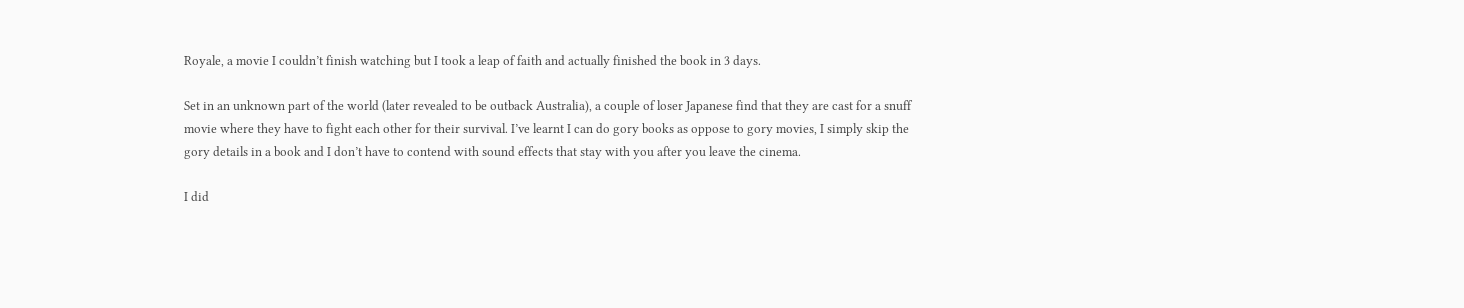Royale, a movie I couldn’t finish watching but I took a leap of faith and actually finished the book in 3 days.

Set in an unknown part of the world (later revealed to be outback Australia), a couple of loser Japanese find that they are cast for a snuff movie where they have to fight each other for their survival. I’ve learnt I can do gory books as oppose to gory movies, I simply skip the gory details in a book and I don’t have to contend with sound effects that stay with you after you leave the cinema.

I did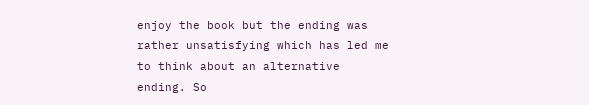enjoy the book but the ending was rather unsatisfying which has led me to think about an alternative ending. So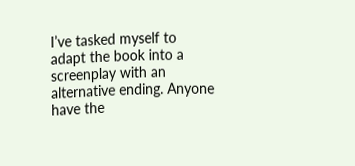I’ve tasked myself to adapt the book into a screenplay with an alternative ending. Anyone have the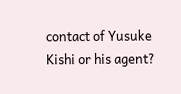contact of Yusuke Kishi or his agent?